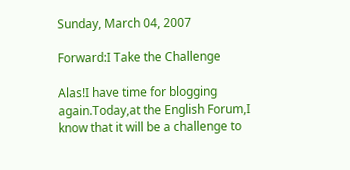Sunday, March 04, 2007

Forward:I Take the Challenge

Alas!I have time for blogging again.Today,at the English Forum,I know that it will be a challenge to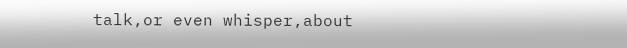talk,or even whisper,about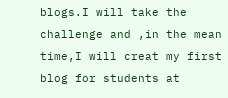blogs.I will take the challenge and ,in the mean time,I will creat my first blog for students at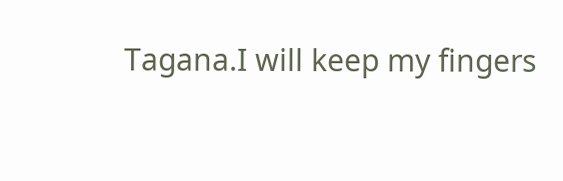Tagana.I will keep my fingers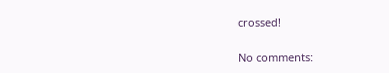crossed!

No comments: